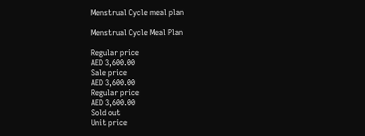Menstrual Cycle meal plan

Menstrual Cycle Meal Plan

Regular price
AED 3,600.00
Sale price
AED 3,600.00
Regular price
AED 3,600.00
Sold out
Unit price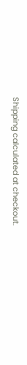Shipping calculated at checkout.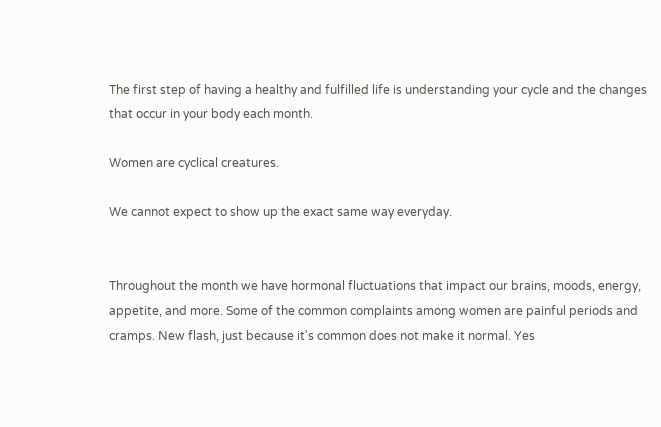The first step of having a healthy and fulfilled life is understanding your cycle and the changes that occur in your body each month.

Women are cyclical creatures.

We cannot expect to show up the exact same way everyday.


Throughout the month we have hormonal fluctuations that impact our brains, moods, energy, appetite, and more. Some of the common complaints among women are painful periods and cramps. New flash, just because it's common does not make it normal. Yes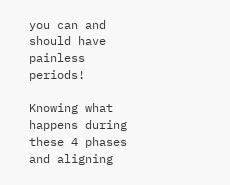you can and should have painless periods!

Knowing what happens during these 4 phases and aligning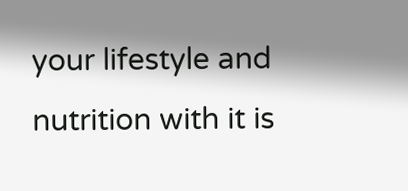your lifestyle and nutrition with it is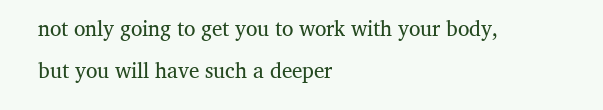not only going to get you to work with your body, but you will have such a deeper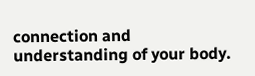connection and understanding of your body.